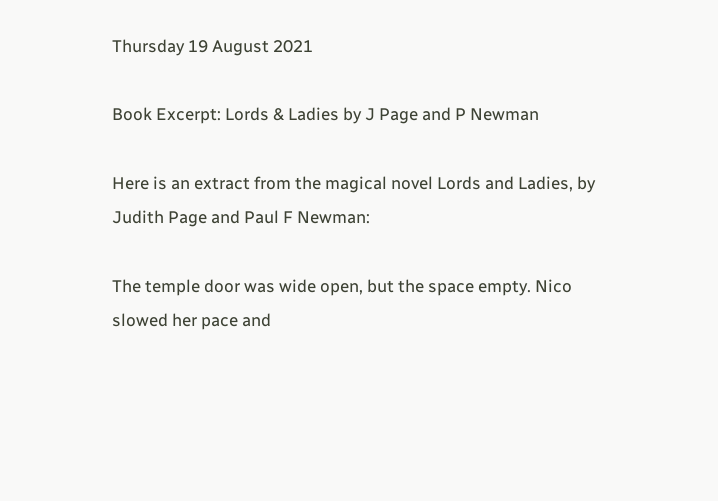Thursday 19 August 2021

Book Excerpt: Lords & Ladies by J Page and P Newman

Here is an extract from the magical novel Lords and Ladies, by Judith Page and Paul F Newman:

The temple door was wide open, but the space empty. Nico slowed her pace and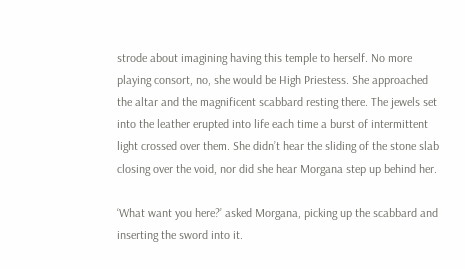strode about imagining having this temple to herself. No more playing consort, no, she would be High Priestess. She approached the altar and the magnificent scabbard resting there. The jewels set into the leather erupted into life each time a burst of intermittent light crossed over them. She didn’t hear the sliding of the stone slab closing over the void, nor did she hear Morgana step up behind her.

‘What want you here?’ asked Morgana, picking up the scabbard and inserting the sword into it.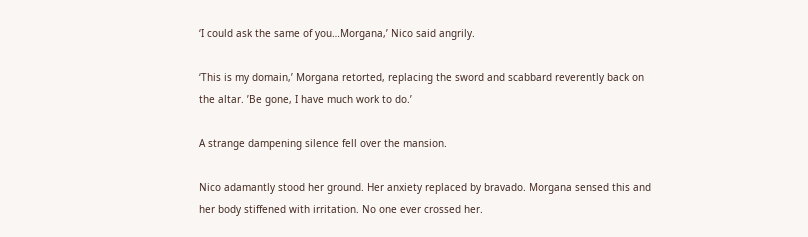‘I could ask the same of you…Morgana,’ Nico said angrily.

‘This is my domain,’ Morgana retorted, replacing the sword and scabbard reverently back on the altar. ’Be gone, I have much work to do.’

A strange dampening silence fell over the mansion.

Nico adamantly stood her ground. Her anxiety replaced by bravado. Morgana sensed this and her body stiffened with irritation. No one ever crossed her.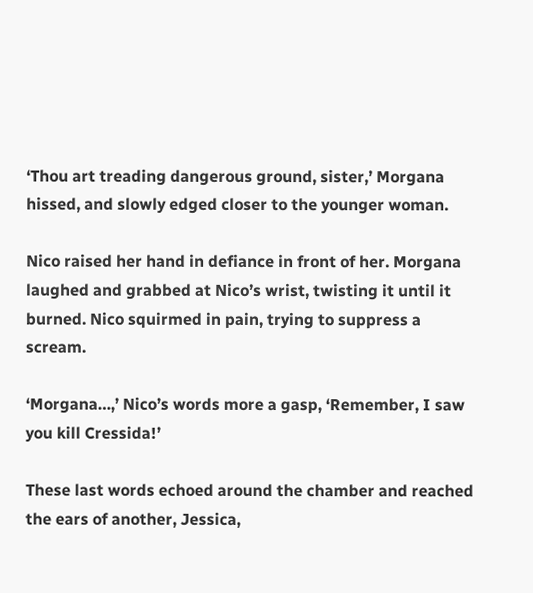‘Thou art treading dangerous ground, sister,’ Morgana hissed, and slowly edged closer to the younger woman.

Nico raised her hand in defiance in front of her. Morgana laughed and grabbed at Nico’s wrist, twisting it until it burned. Nico squirmed in pain, trying to suppress a scream.

‘Morgana…,’ Nico’s words more a gasp, ‘Remember, I saw you kill Cressida!’

These last words echoed around the chamber and reached the ears of another, Jessica,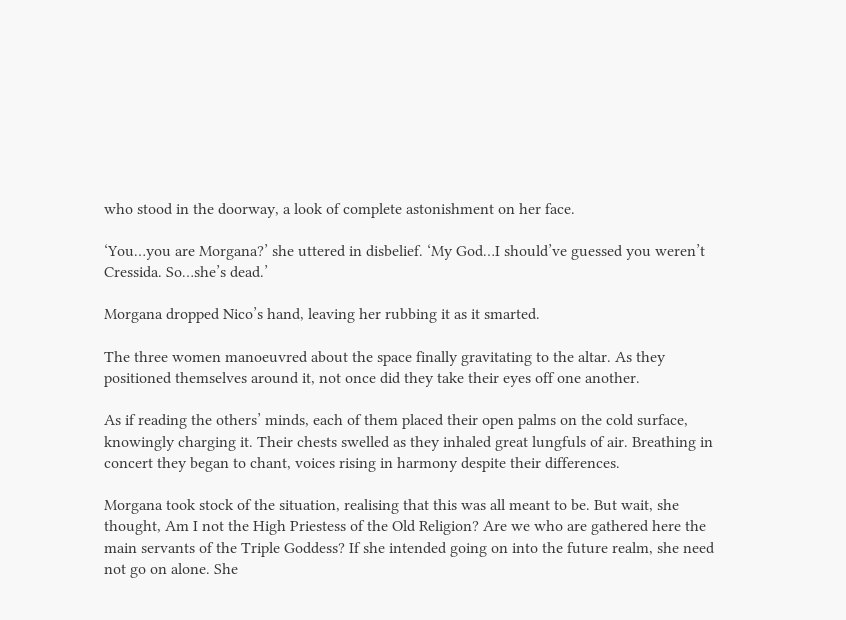who stood in the doorway, a look of complete astonishment on her face.

‘You…you are Morgana?’ she uttered in disbelief. ‘My God…I should’ve guessed you weren’t Cressida. So…she’s dead.’

Morgana dropped Nico’s hand, leaving her rubbing it as it smarted.

The three women manoeuvred about the space finally gravitating to the altar. As they positioned themselves around it, not once did they take their eyes off one another.

As if reading the others’ minds, each of them placed their open palms on the cold surface, knowingly charging it. Their chests swelled as they inhaled great lungfuls of air. Breathing in concert they began to chant, voices rising in harmony despite their differences.

Morgana took stock of the situation, realising that this was all meant to be. But wait, she thought, Am I not the High Priestess of the Old Religion? Are we who are gathered here the main servants of the Triple Goddess? If she intended going on into the future realm, she need not go on alone. She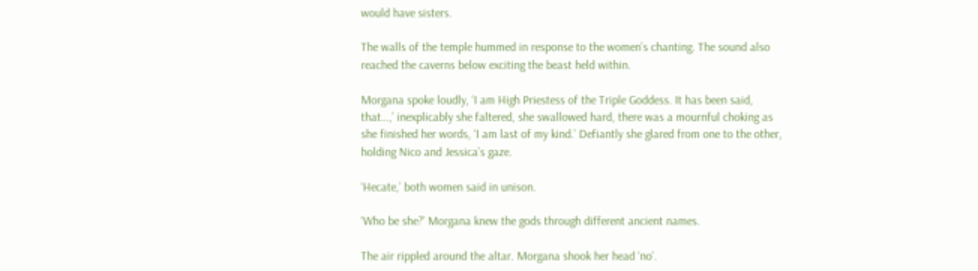would have sisters.

The walls of the temple hummed in response to the women’s chanting. The sound also reached the caverns below exciting the beast held within.

Morgana spoke loudly, ‘I am High Priestess of the Triple Goddess. It has been said, that…,’ inexplicably she faltered, she swallowed hard, there was a mournful choking as she finished her words, ‘I am last of my kind.’ Defiantly she glared from one to the other, holding Nico and Jessica’s gaze.

‘Hecate,’ both women said in unison.

‘Who be she?’ Morgana knew the gods through different ancient names.

The air rippled around the altar. Morgana shook her head ‘no’.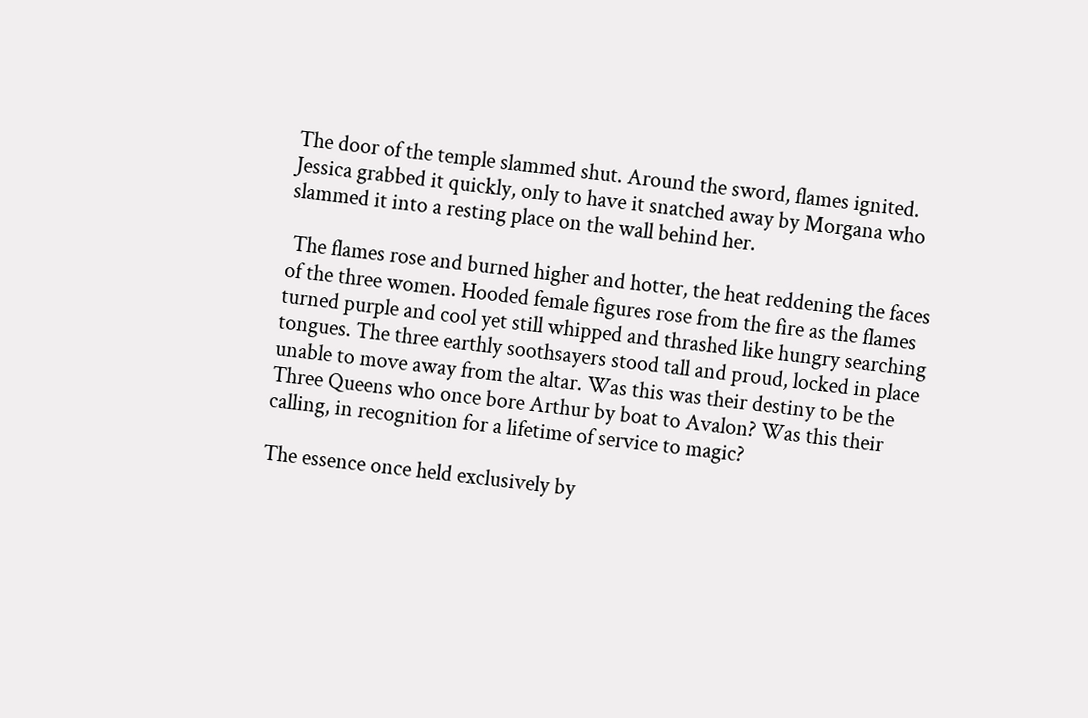The door of the temple slammed shut. Around the sword, flames ignited. Jessica grabbed it quickly, only to have it snatched away by Morgana who slammed it into a resting place on the wall behind her.

 The flames rose and burned higher and hotter, the heat reddening the faces of the three women. Hooded female figures rose from the fire as the flames turned purple and cool yet still whipped and thrashed like hungry searching tongues. The three earthly soothsayers stood tall and proud, locked in place unable to move away from the altar. Was this was their destiny to be the Three Queens who once bore Arthur by boat to Avalon? Was this their calling, in recognition for a lifetime of service to magic?

The essence once held exclusively by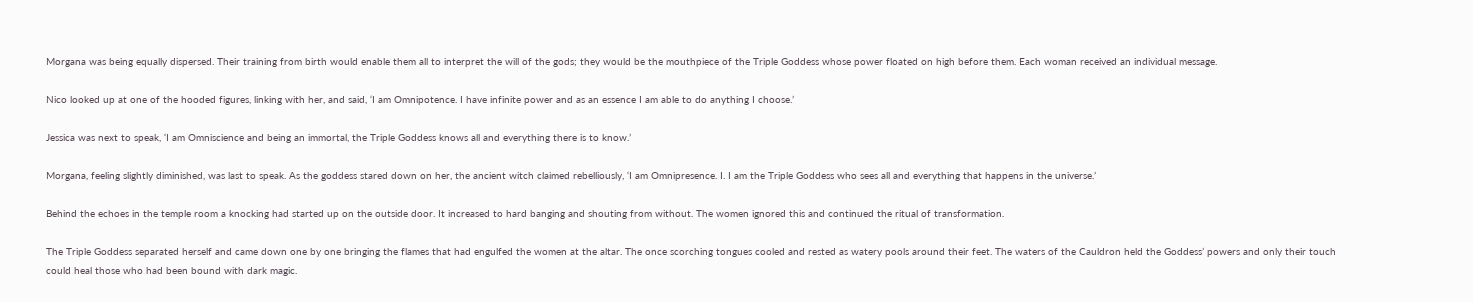Morgana was being equally dispersed. Their training from birth would enable them all to interpret the will of the gods; they would be the mouthpiece of the Triple Goddess whose power floated on high before them. Each woman received an individual message.

Nico looked up at one of the hooded figures, linking with her, and said, ‘I am Omnipotence. I have infinite power and as an essence I am able to do anything I choose.’

Jessica was next to speak, ‘I am Omniscience and being an immortal, the Triple Goddess knows all and everything there is to know.’

Morgana, feeling slightly diminished, was last to speak. As the goddess stared down on her, the ancient witch claimed rebelliously, ‘I am Omnipresence. I. I am the Triple Goddess who sees all and everything that happens in the universe.’

Behind the echoes in the temple room a knocking had started up on the outside door. It increased to hard banging and shouting from without. The women ignored this and continued the ritual of transformation.

The Triple Goddess separated herself and came down one by one bringing the flames that had engulfed the women at the altar. The once scorching tongues cooled and rested as watery pools around their feet. The waters of the Cauldron held the Goddess’ powers and only their touch could heal those who had been bound with dark magic.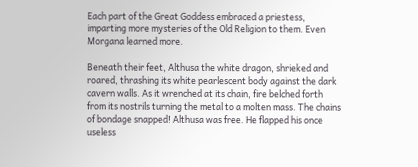Each part of the Great Goddess embraced a priestess, imparting more mysteries of the Old Religion to them. Even Morgana learned more.

Beneath their feet, Althusa the white dragon, shrieked and roared, thrashing its white pearlescent body against the dark cavern walls. As it wrenched at its chain, fire belched forth from its nostrils turning the metal to a molten mass. The chains of bondage snapped! Althusa was free. He flapped his once useless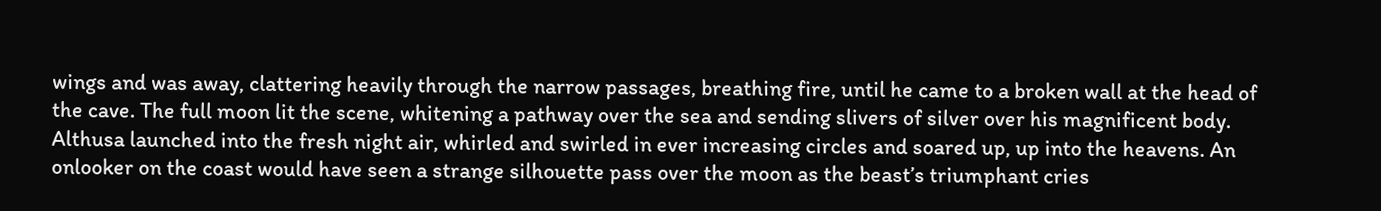wings and was away, clattering heavily through the narrow passages, breathing fire, until he came to a broken wall at the head of the cave. The full moon lit the scene, whitening a pathway over the sea and sending slivers of silver over his magnificent body. Althusa launched into the fresh night air, whirled and swirled in ever increasing circles and soared up, up into the heavens. An onlooker on the coast would have seen a strange silhouette pass over the moon as the beast’s triumphant cries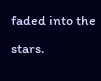faded into the stars.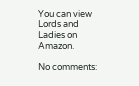You can view Lords and Ladies on Amazon.

No comments: